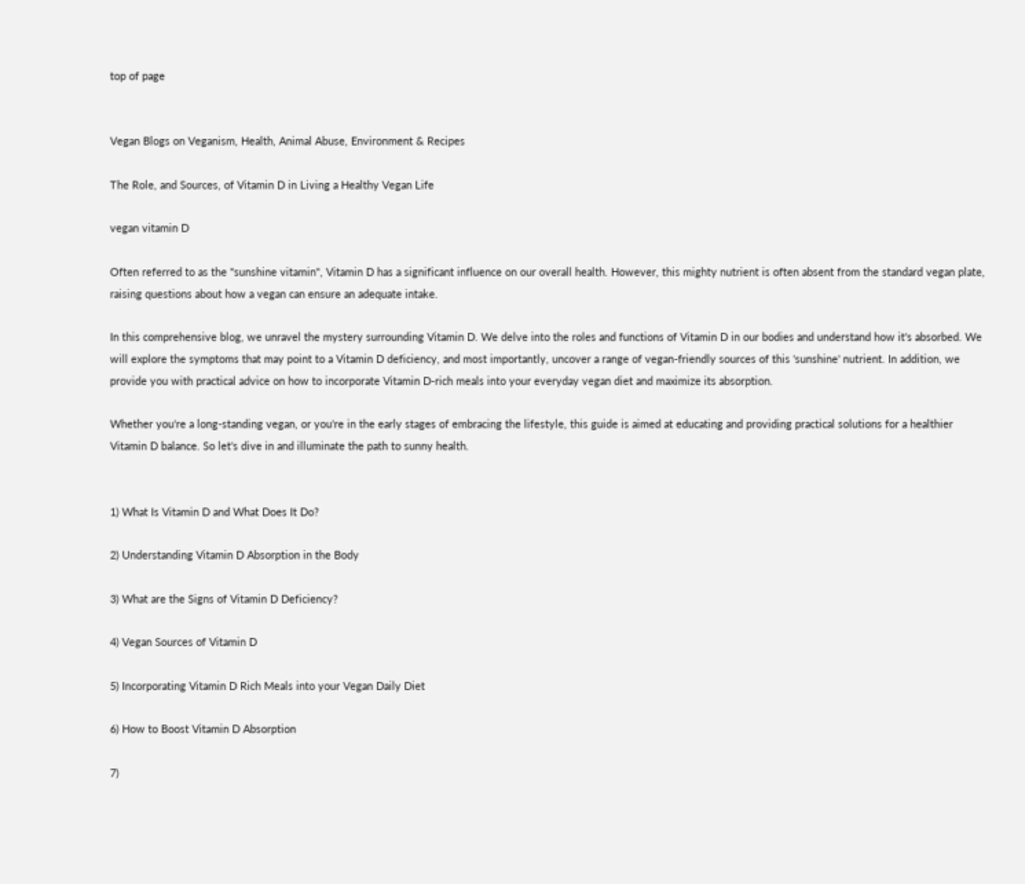top of page


Vegan Blogs on Veganism, Health, Animal Abuse, Environment & Recipes

The Role, and Sources, of Vitamin D in Living a Healthy Vegan Life

vegan vitamin D

Often referred to as the "sunshine vitamin", Vitamin D has a significant influence on our overall health. However, this mighty nutrient is often absent from the standard vegan plate, raising questions about how a vegan can ensure an adequate intake.

In this comprehensive blog, we unravel the mystery surrounding Vitamin D. We delve into the roles and functions of Vitamin D in our bodies and understand how it's absorbed. We will explore the symptoms that may point to a Vitamin D deficiency, and most importantly, uncover a range of vegan-friendly sources of this 'sunshine' nutrient. In addition, we provide you with practical advice on how to incorporate Vitamin D-rich meals into your everyday vegan diet and maximize its absorption.

Whether you're a long-standing vegan, or you're in the early stages of embracing the lifestyle, this guide is aimed at educating and providing practical solutions for a healthier Vitamin D balance. So let's dive in and illuminate the path to sunny health.


1) What Is Vitamin D and What Does It Do?

2) Understanding Vitamin D Absorption in the Body

3) What are the Signs of Vitamin D Deficiency?

4) Vegan Sources of Vitamin D

5) Incorporating Vitamin D Rich Meals into your Vegan Daily Diet

6) How to Boost Vitamin D Absorption

7)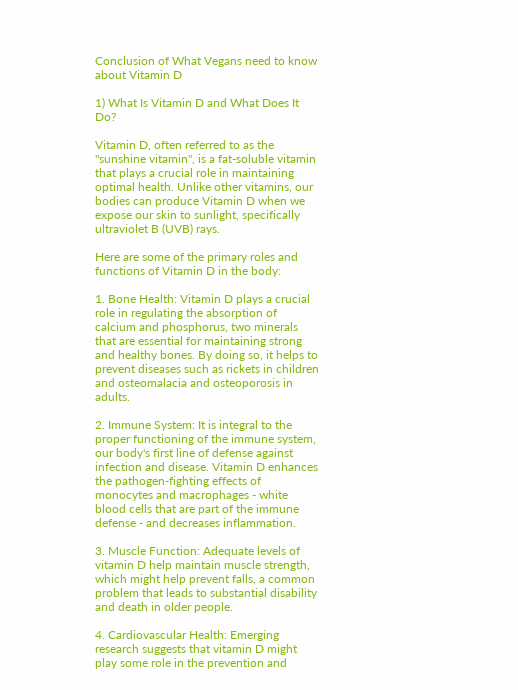Conclusion of What Vegans need to know about Vitamin D

1) What Is Vitamin D and What Does It Do?

Vitamin D, often referred to as the "sunshine vitamin", is a fat-soluble vitamin that plays a crucial role in maintaining optimal health. Unlike other vitamins, our bodies can produce Vitamin D when we expose our skin to sunlight, specifically ultraviolet B (UVB) rays.

Here are some of the primary roles and functions of Vitamin D in the body:

1. Bone Health: Vitamin D plays a crucial role in regulating the absorption of calcium and phosphorus, two minerals that are essential for maintaining strong and healthy bones. By doing so, it helps to prevent diseases such as rickets in children and osteomalacia and osteoporosis in adults.

2. Immune System: It is integral to the proper functioning of the immune system, our body's first line of defense against infection and disease. Vitamin D enhances the pathogen-fighting effects of monocytes and macrophages - white blood cells that are part of the immune defense - and decreases inflammation.

3. Muscle Function: Adequate levels of vitamin D help maintain muscle strength, which might help prevent falls, a common problem that leads to substantial disability and death in older people.

4. Cardiovascular Health: Emerging research suggests that vitamin D might play some role in the prevention and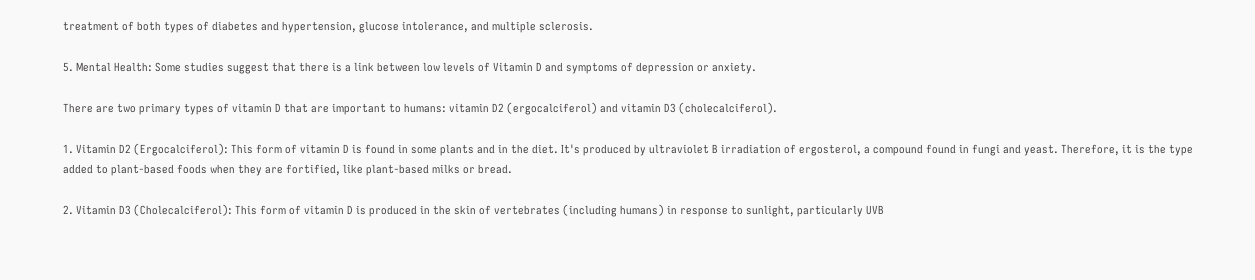treatment of both types of diabetes and hypertension, glucose intolerance, and multiple sclerosis.

5. Mental Health: Some studies suggest that there is a link between low levels of Vitamin D and symptoms of depression or anxiety.

There are two primary types of vitamin D that are important to humans: vitamin D2 (ergocalciferol) and vitamin D3 (cholecalciferol).

1. Vitamin D2 (Ergocalciferol): This form of vitamin D is found in some plants and in the diet. It's produced by ultraviolet B irradiation of ergosterol, a compound found in fungi and yeast. Therefore, it is the type added to plant-based foods when they are fortified, like plant-based milks or bread.

2. Vitamin D3 (Cholecalciferol): This form of vitamin D is produced in the skin of vertebrates (including humans) in response to sunlight, particularly UVB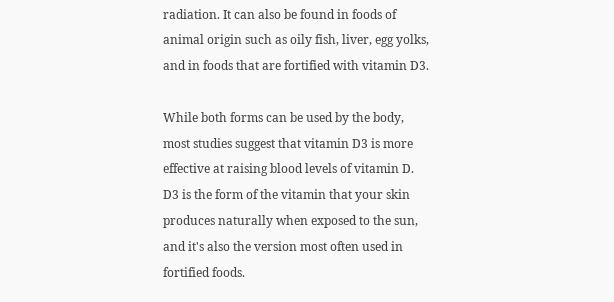radiation. It can also be found in foods of animal origin such as oily fish, liver, egg yolks, and in foods that are fortified with vitamin D3.

While both forms can be used by the body, most studies suggest that vitamin D3 is more effective at raising blood levels of vitamin D. D3 is the form of the vitamin that your skin produces naturally when exposed to the sun, and it's also the version most often used in fortified foods.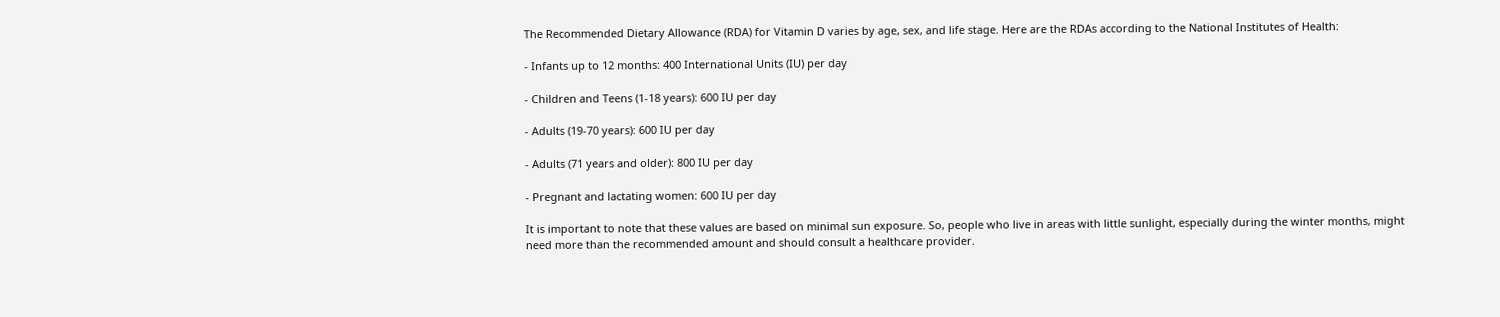The Recommended Dietary Allowance (RDA) for Vitamin D varies by age, sex, and life stage. Here are the RDAs according to the National Institutes of Health:

- Infants up to 12 months: 400 International Units (IU) per day

- Children and Teens (1-18 years): 600 IU per day

- Adults (19-70 years): 600 IU per day

- Adults (71 years and older): 800 IU per day

- Pregnant and lactating women: 600 IU per day

It is important to note that these values are based on minimal sun exposure. So, people who live in areas with little sunlight, especially during the winter months, might need more than the recommended amount and should consult a healthcare provider.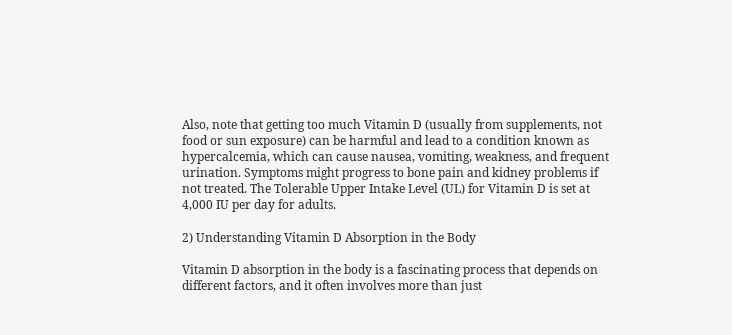Also, note that getting too much Vitamin D (usually from supplements, not food or sun exposure) can be harmful and lead to a condition known as hypercalcemia, which can cause nausea, vomiting, weakness, and frequent urination. Symptoms might progress to bone pain and kidney problems if not treated. The Tolerable Upper Intake Level (UL) for Vitamin D is set at 4,000 IU per day for adults.

2) Understanding Vitamin D Absorption in the Body

Vitamin D absorption in the body is a fascinating process that depends on different factors, and it often involves more than just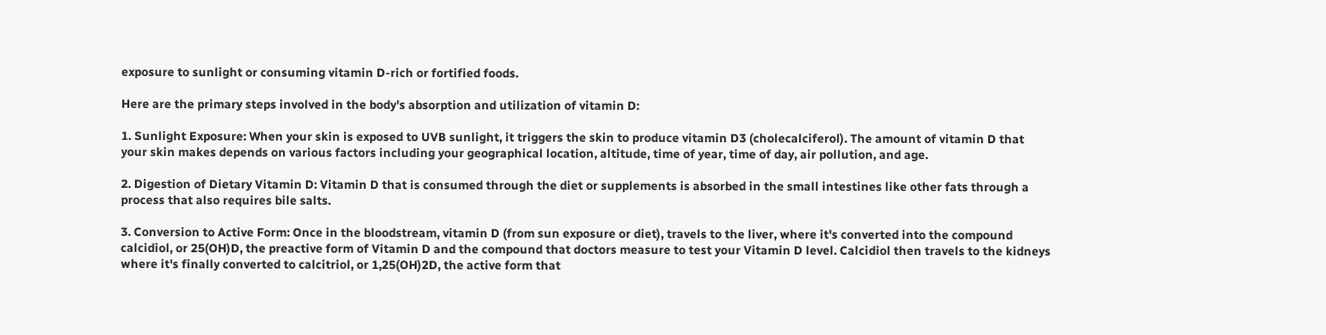exposure to sunlight or consuming vitamin D-rich or fortified foods.

Here are the primary steps involved in the body's absorption and utilization of vitamin D:

1. Sunlight Exposure: When your skin is exposed to UVB sunlight, it triggers the skin to produce vitamin D3 (cholecalciferol). The amount of vitamin D that your skin makes depends on various factors including your geographical location, altitude, time of year, time of day, air pollution, and age.

2. Digestion of Dietary Vitamin D: Vitamin D that is consumed through the diet or supplements is absorbed in the small intestines like other fats through a process that also requires bile salts.

3. Conversion to Active Form: Once in the bloodstream, vitamin D (from sun exposure or diet), travels to the liver, where it's converted into the compound calcidiol, or 25(OH)D, the preactive form of Vitamin D and the compound that doctors measure to test your Vitamin D level. Calcidiol then travels to the kidneys where it's finally converted to calcitriol, or 1,25(OH)2D, the active form that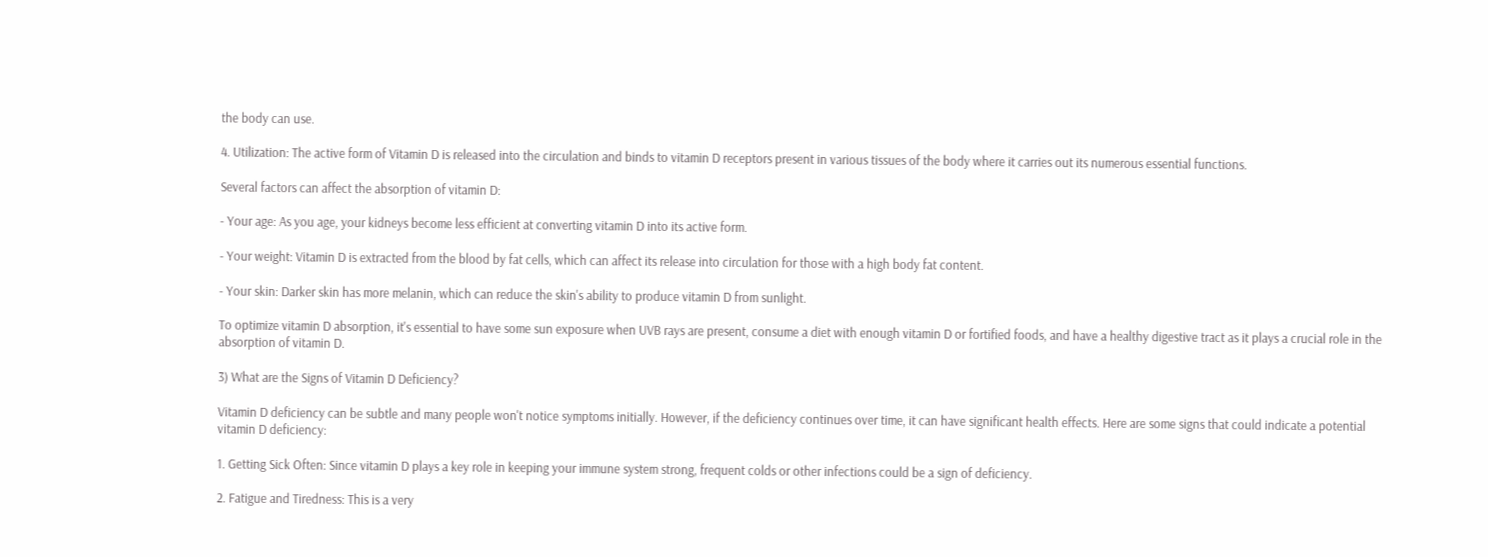the body can use.

4. Utilization: The active form of Vitamin D is released into the circulation and binds to vitamin D receptors present in various tissues of the body where it carries out its numerous essential functions.

Several factors can affect the absorption of vitamin D:

- Your age: As you age, your kidneys become less efficient at converting vitamin D into its active form.

- Your weight: Vitamin D is extracted from the blood by fat cells, which can affect its release into circulation for those with a high body fat content.

- Your skin: Darker skin has more melanin, which can reduce the skin's ability to produce vitamin D from sunlight.

To optimize vitamin D absorption, it's essential to have some sun exposure when UVB rays are present, consume a diet with enough vitamin D or fortified foods, and have a healthy digestive tract as it plays a crucial role in the absorption of vitamin D.

3) What are the Signs of Vitamin D Deficiency?

Vitamin D deficiency can be subtle and many people won't notice symptoms initially. However, if the deficiency continues over time, it can have significant health effects. Here are some signs that could indicate a potential vitamin D deficiency:

1. Getting Sick Often: Since vitamin D plays a key role in keeping your immune system strong, frequent colds or other infections could be a sign of deficiency.

2. Fatigue and Tiredness: This is a very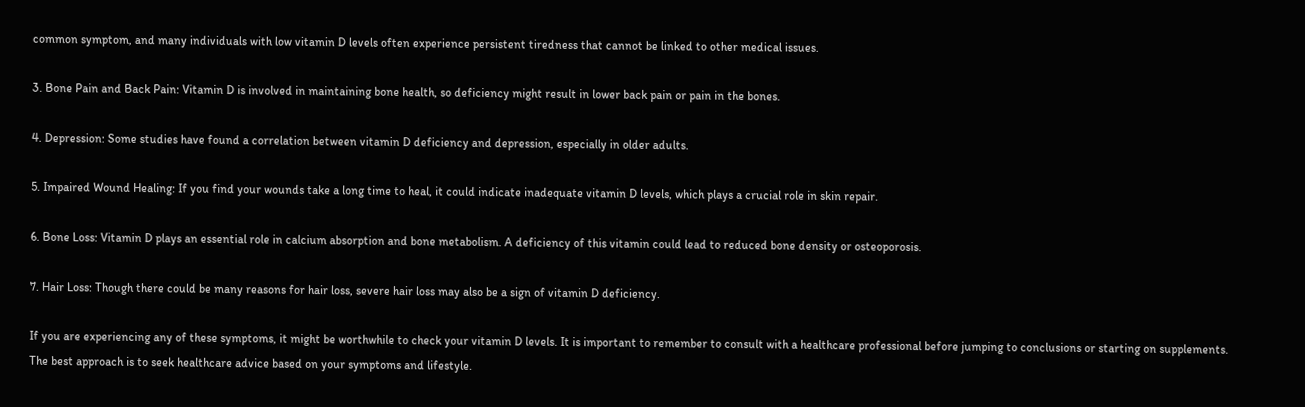common symptom, and many individuals with low vitamin D levels often experience persistent tiredness that cannot be linked to other medical issues.

3. Bone Pain and Back Pain: Vitamin D is involved in maintaining bone health, so deficiency might result in lower back pain or pain in the bones.

4. Depression: Some studies have found a correlation between vitamin D deficiency and depression, especially in older adults.

5. Impaired Wound Healing: If you find your wounds take a long time to heal, it could indicate inadequate vitamin D levels, which plays a crucial role in skin repair.

6. Bone Loss: Vitamin D plays an essential role in calcium absorption and bone metabolism. A deficiency of this vitamin could lead to reduced bone density or osteoporosis.

7. Hair Loss: Though there could be many reasons for hair loss, severe hair loss may also be a sign of vitamin D deficiency.

If you are experiencing any of these symptoms, it might be worthwhile to check your vitamin D levels. It is important to remember to consult with a healthcare professional before jumping to conclusions or starting on supplements. The best approach is to seek healthcare advice based on your symptoms and lifestyle.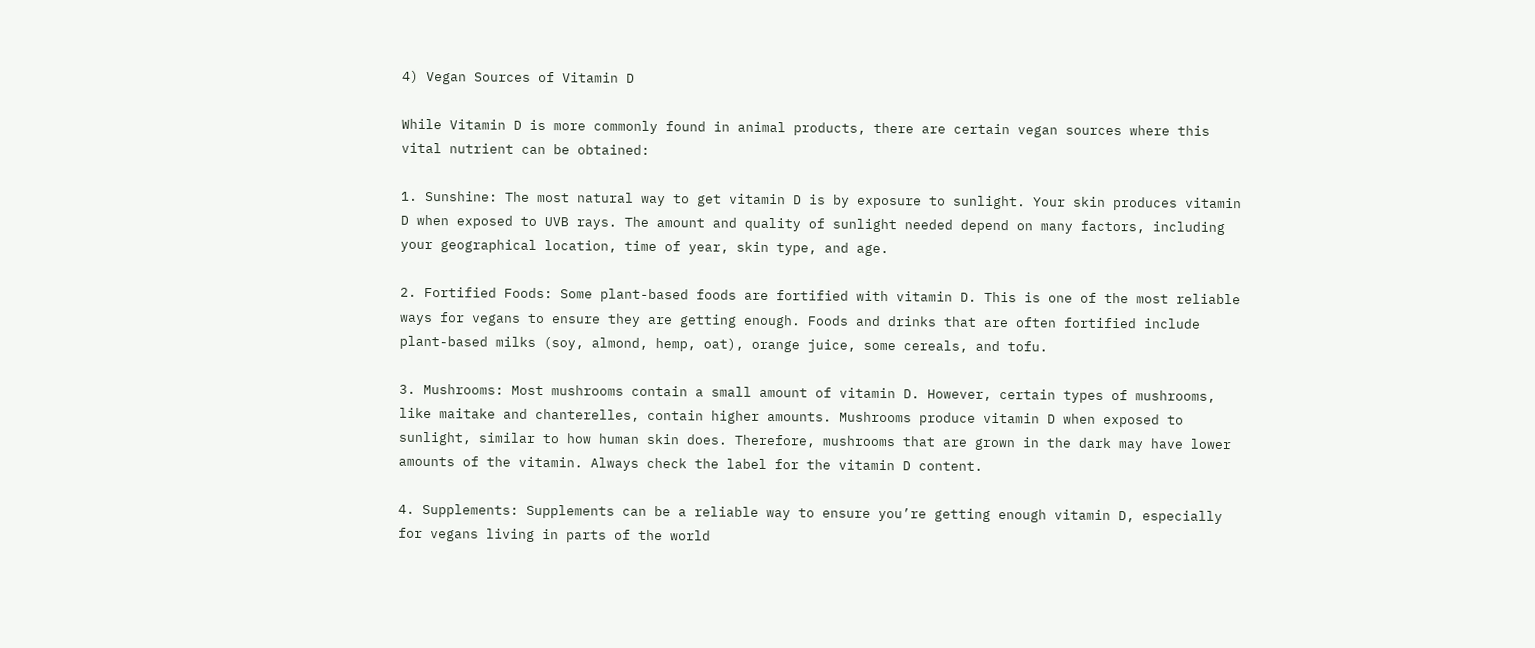4) Vegan Sources of Vitamin D

While Vitamin D is more commonly found in animal products, there are certain vegan sources where this vital nutrient can be obtained:

1. Sunshine: The most natural way to get vitamin D is by exposure to sunlight. Your skin produces vitamin D when exposed to UVB rays. The amount and quality of sunlight needed depend on many factors, including your geographical location, time of year, skin type, and age.

2. Fortified Foods: Some plant-based foods are fortified with vitamin D. This is one of the most reliable ways for vegans to ensure they are getting enough. Foods and drinks that are often fortified include plant-based milks (soy, almond, hemp, oat), orange juice, some cereals, and tofu.

3. Mushrooms: Most mushrooms contain a small amount of vitamin D. However, certain types of mushrooms, like maitake and chanterelles, contain higher amounts. Mushrooms produce vitamin D when exposed to sunlight, similar to how human skin does. Therefore, mushrooms that are grown in the dark may have lower amounts of the vitamin. Always check the label for the vitamin D content.

4. Supplements: Supplements can be a reliable way to ensure you’re getting enough vitamin D, especially for vegans living in parts of the world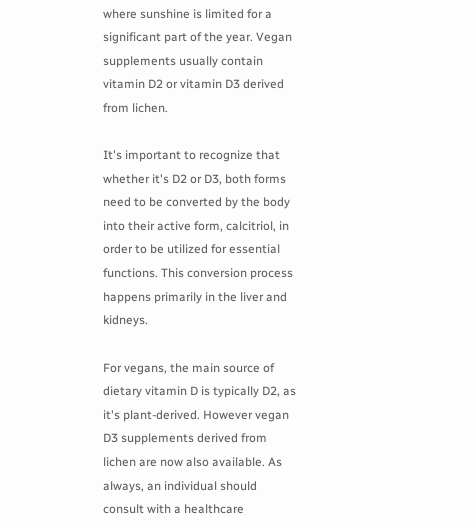where sunshine is limited for a significant part of the year. Vegan supplements usually contain vitamin D2 or vitamin D3 derived from lichen.

It's important to recognize that whether it's D2 or D3, both forms need to be converted by the body into their active form, calcitriol, in order to be utilized for essential functions. This conversion process happens primarily in the liver and kidneys.

For vegans, the main source of dietary vitamin D is typically D2, as it's plant-derived. However vegan D3 supplements derived from lichen are now also available. As always, an individual should consult with a healthcare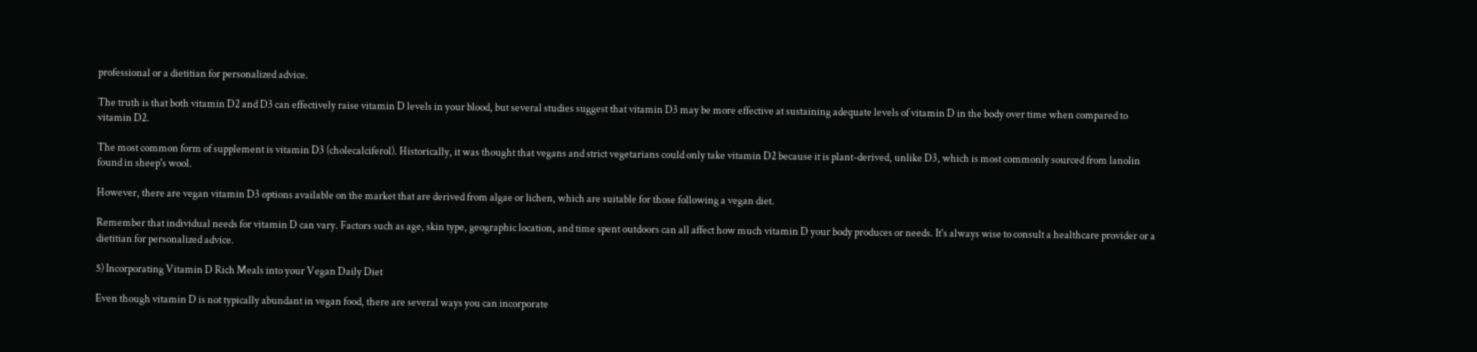professional or a dietitian for personalized advice.

The truth is that both vitamin D2 and D3 can effectively raise vitamin D levels in your blood, but several studies suggest that vitamin D3 may be more effective at sustaining adequate levels of vitamin D in the body over time when compared to vitamin D2.

The most common form of supplement is vitamin D3 (cholecalciferol). Historically, it was thought that vegans and strict vegetarians could only take vitamin D2 because it is plant-derived, unlike D3, which is most commonly sourced from lanolin found in sheep's wool.

However, there are vegan vitamin D3 options available on the market that are derived from algae or lichen, which are suitable for those following a vegan diet.

Remember that individual needs for vitamin D can vary. Factors such as age, skin type, geographic location, and time spent outdoors can all affect how much vitamin D your body produces or needs. It's always wise to consult a healthcare provider or a dietitian for personalized advice.

5) Incorporating Vitamin D Rich Meals into your Vegan Daily Diet

Even though vitamin D is not typically abundant in vegan food, there are several ways you can incorporate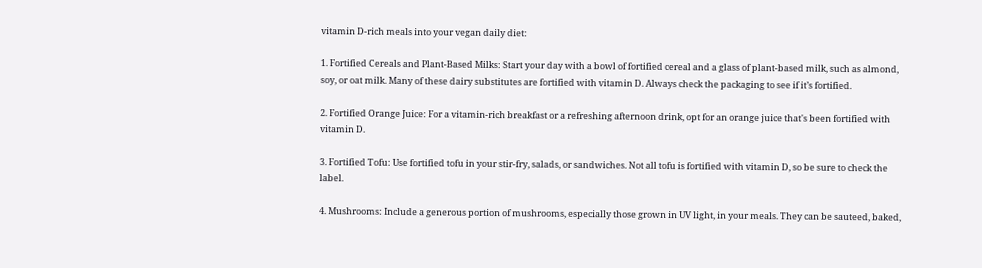vitamin D-rich meals into your vegan daily diet:

1. Fortified Cereals and Plant-Based Milks: Start your day with a bowl of fortified cereal and a glass of plant-based milk, such as almond, soy, or oat milk. Many of these dairy substitutes are fortified with vitamin D. Always check the packaging to see if it’s fortified.

2. Fortified Orange Juice: For a vitamin-rich breakfast or a refreshing afternoon drink, opt for an orange juice that's been fortified with vitamin D.

3. Fortified Tofu: Use fortified tofu in your stir-fry, salads, or sandwiches. Not all tofu is fortified with vitamin D, so be sure to check the label.

4. Mushrooms: Include a generous portion of mushrooms, especially those grown in UV light, in your meals. They can be sauteed, baked,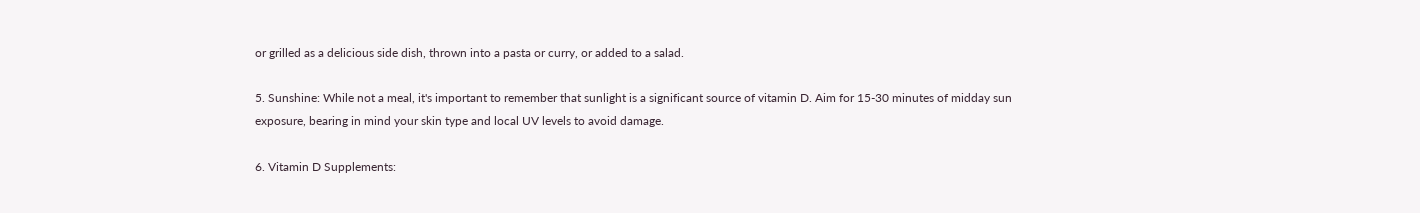or grilled as a delicious side dish, thrown into a pasta or curry, or added to a salad.

5. Sunshine: While not a meal, it's important to remember that sunlight is a significant source of vitamin D. Aim for 15-30 minutes of midday sun exposure, bearing in mind your skin type and local UV levels to avoid damage.

6. Vitamin D Supplements: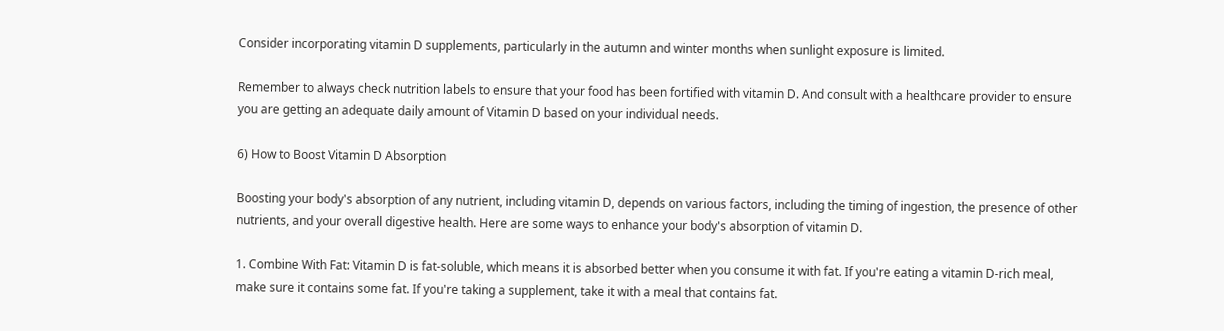Consider incorporating vitamin D supplements, particularly in the autumn and winter months when sunlight exposure is limited.

Remember to always check nutrition labels to ensure that your food has been fortified with vitamin D. And consult with a healthcare provider to ensure you are getting an adequate daily amount of Vitamin D based on your individual needs.

6) How to Boost Vitamin D Absorption

Boosting your body's absorption of any nutrient, including vitamin D, depends on various factors, including the timing of ingestion, the presence of other nutrients, and your overall digestive health. Here are some ways to enhance your body's absorption of vitamin D.

1. Combine With Fat: Vitamin D is fat-soluble, which means it is absorbed better when you consume it with fat. If you're eating a vitamin D-rich meal, make sure it contains some fat. If you're taking a supplement, take it with a meal that contains fat.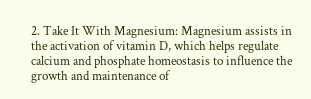2. Take It With Magnesium: Magnesium assists in the activation of vitamin D, which helps regulate calcium and phosphate homeostasis to influence the growth and maintenance of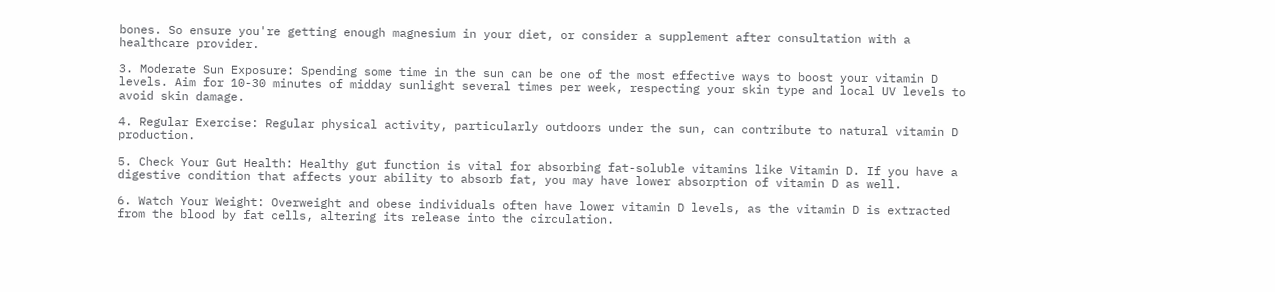bones. So ensure you're getting enough magnesium in your diet, or consider a supplement after consultation with a healthcare provider.

3. Moderate Sun Exposure: Spending some time in the sun can be one of the most effective ways to boost your vitamin D levels. Aim for 10-30 minutes of midday sunlight several times per week, respecting your skin type and local UV levels to avoid skin damage.

4. Regular Exercise: Regular physical activity, particularly outdoors under the sun, can contribute to natural vitamin D production.

5. Check Your Gut Health: Healthy gut function is vital for absorbing fat-soluble vitamins like Vitamin D. If you have a digestive condition that affects your ability to absorb fat, you may have lower absorption of vitamin D as well.

6. Watch Your Weight: Overweight and obese individuals often have lower vitamin D levels, as the vitamin D is extracted from the blood by fat cells, altering its release into the circulation.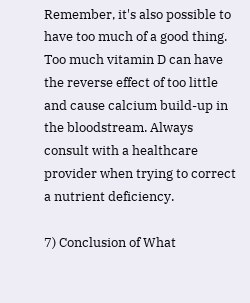Remember, it's also possible to have too much of a good thing. Too much vitamin D can have the reverse effect of too little and cause calcium build-up in the bloodstream. Always consult with a healthcare provider when trying to correct a nutrient deficiency.

7) Conclusion of What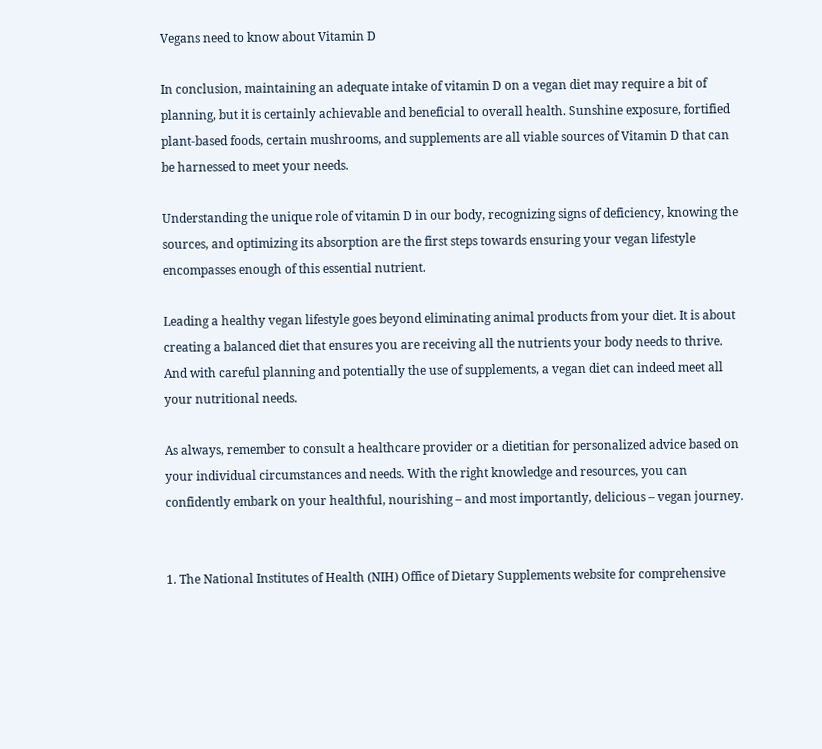Vegans need to know about Vitamin D

In conclusion, maintaining an adequate intake of vitamin D on a vegan diet may require a bit of planning, but it is certainly achievable and beneficial to overall health. Sunshine exposure, fortified plant-based foods, certain mushrooms, and supplements are all viable sources of Vitamin D that can be harnessed to meet your needs.

Understanding the unique role of vitamin D in our body, recognizing signs of deficiency, knowing the sources, and optimizing its absorption are the first steps towards ensuring your vegan lifestyle encompasses enough of this essential nutrient.

Leading a healthy vegan lifestyle goes beyond eliminating animal products from your diet. It is about creating a balanced diet that ensures you are receiving all the nutrients your body needs to thrive. And with careful planning and potentially the use of supplements, a vegan diet can indeed meet all your nutritional needs.

As always, remember to consult a healthcare provider or a dietitian for personalized advice based on your individual circumstances and needs. With the right knowledge and resources, you can confidently embark on your healthful, nourishing – and most importantly, delicious – vegan journey.


1. The National Institutes of Health (NIH) Office of Dietary Supplements website for comprehensive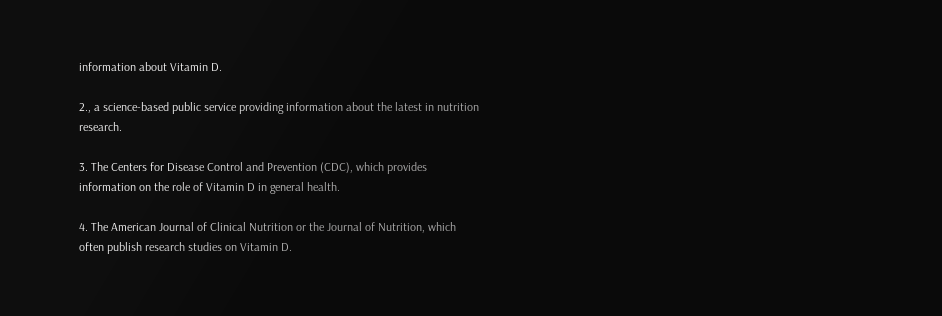information about Vitamin D.

2., a science-based public service providing information about the latest in nutrition research.

3. The Centers for Disease Control and Prevention (CDC), which provides information on the role of Vitamin D in general health.

4. The American Journal of Clinical Nutrition or the Journal of Nutrition, which often publish research studies on Vitamin D.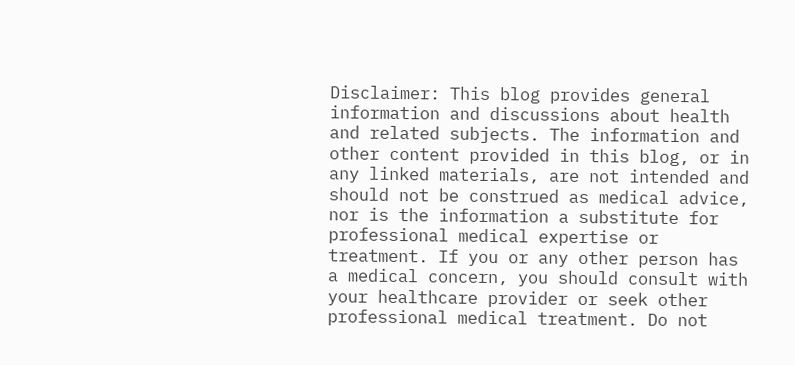Disclaimer: This blog provides general information and discussions about health and related subjects. The information and other content provided in this blog, or in any linked materials, are not intended and should not be construed as medical advice, nor is the information a substitute for professional medical expertise or treatment. If you or any other person has a medical concern, you should consult with your healthcare provider or seek other professional medical treatment. Do not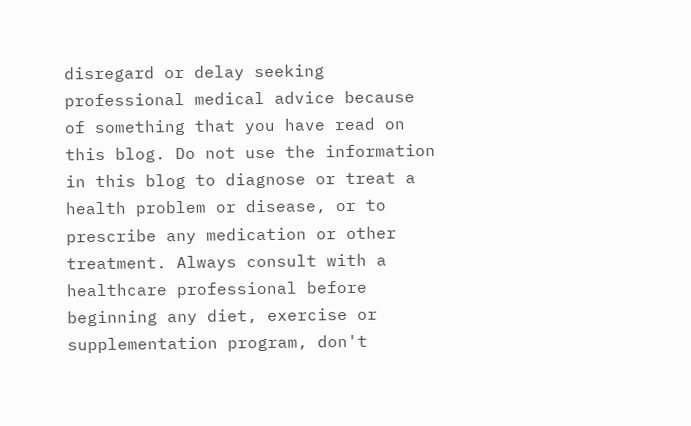disregard or delay seeking professional medical advice because of something that you have read on this blog. Do not use the information in this blog to diagnose or treat a health problem or disease, or to prescribe any medication or other treatment. Always consult with a healthcare professional before beginning any diet, exercise or supplementation program, don't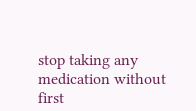stop taking any medication without first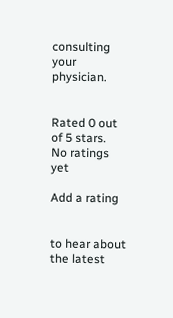consulting your physician.


Rated 0 out of 5 stars.
No ratings yet

Add a rating


to hear about the latest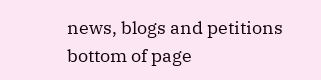news, blogs and petitions
bottom of page